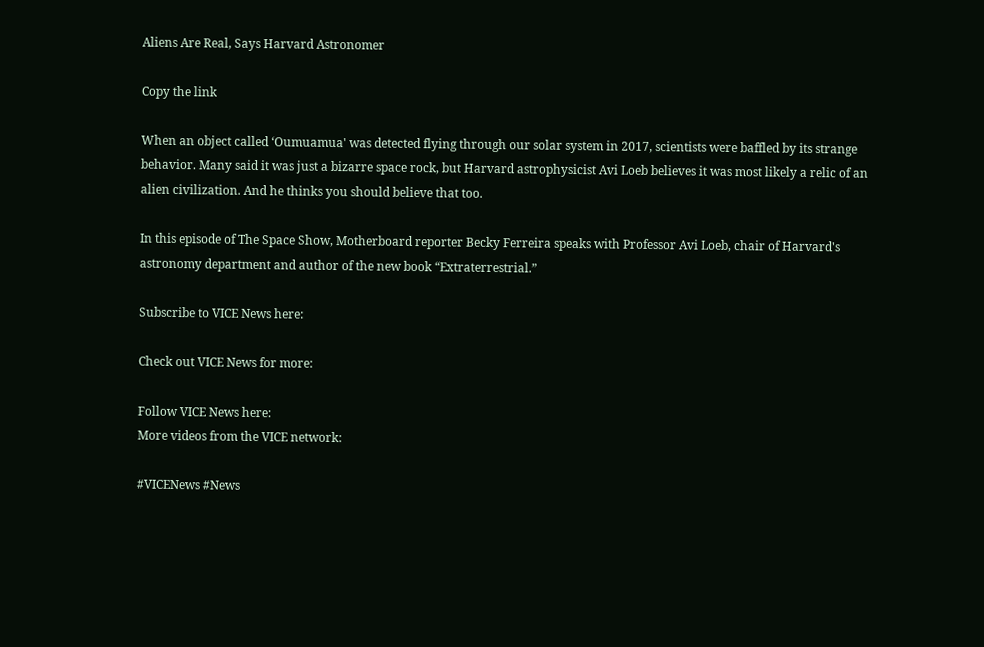Aliens Are Real, Says Harvard Astronomer

Copy the link

When an object called ʻOumuamua' was detected flying through our solar system in 2017, scientists were baffled by its strange behavior. Many said it was just a bizarre space rock, but Harvard astrophysicist Avi Loeb believes it was most likely a relic of an alien civilization. And he thinks you should believe that too.

In this episode of The Space Show, Motherboard reporter Becky Ferreira speaks with Professor Avi Loeb, chair of Harvard's astronomy department and author of the new book “Extraterrestrial.”

Subscribe to VICE News here:

Check out VICE News for more:

Follow VICE News here:
More videos from the VICE network:

#VICENews #News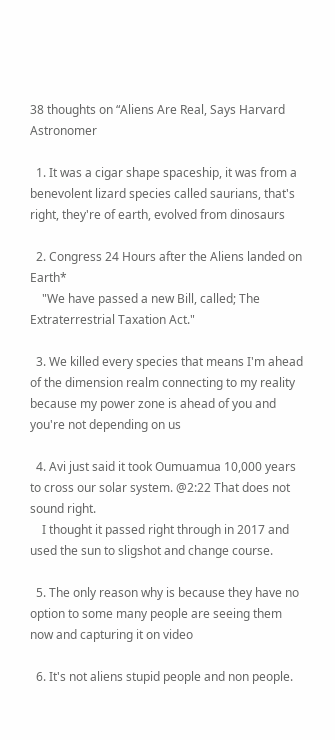38 thoughts on “Aliens Are Real, Says Harvard Astronomer

  1. It was a cigar shape spaceship, it was from a benevolent lizard species called saurians, that's right, they're of earth, evolved from dinosaurs

  2. Congress 24 Hours after the Aliens landed on Earth*
    "We have passed a new Bill, called; The Extraterrestrial Taxation Act."

  3. We killed every species that means I'm ahead of the dimension realm connecting to my reality because my power zone is ahead of you and you're not depending on us

  4. Avi just said it took Oumuamua 10,000 years to cross our solar system. @2:22 That does not sound right.
    I thought it passed right through in 2017 and used the sun to sligshot and change course.

  5. The only reason why is because they have no option to some many people are seeing them now and capturing it on video

  6. It's not aliens stupid people and non people.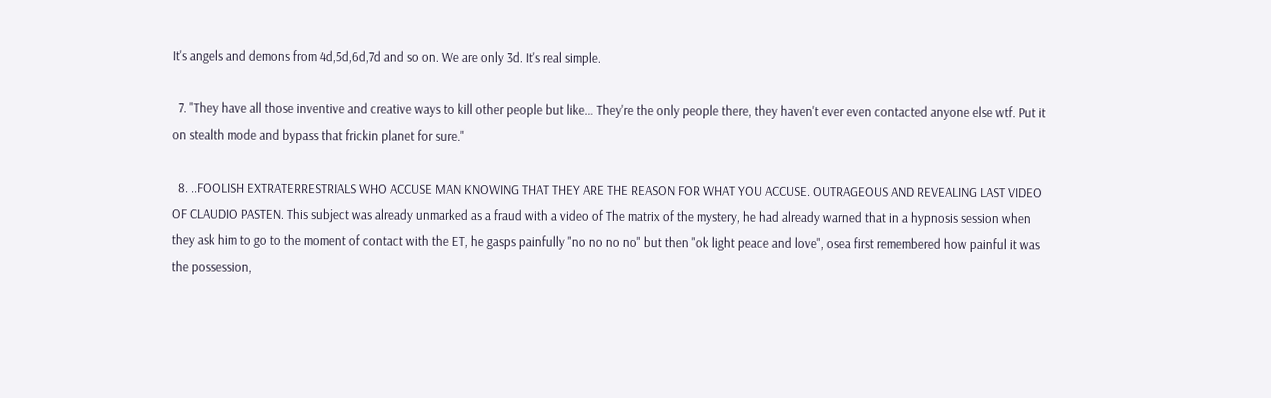It's angels and demons from 4d,5d,6d,7d and so on. We are only 3d. It's real simple.

  7. "They have all those inventive and creative ways to kill other people but like… They're the only people there, they haven't ever even contacted anyone else wtf. Put it on stealth mode and bypass that frickin planet for sure."

  8. ..FOOLISH EXTRATERRESTRIALS WHO ACCUSE MAN KNOWING THAT THEY ARE THE REASON FOR WHAT YOU ACCUSE. OUTRAGEOUS AND REVEALING LAST VIDEO OF CLAUDIO PASTEN. This subject was already unmarked as a fraud with a video of The matrix of the mystery, he had already warned that in a hypnosis session when they ask him to go to the moment of contact with the ET, he gasps painfully "no no no no" but then "ok light peace and love", osea first remembered how painful it was the possession,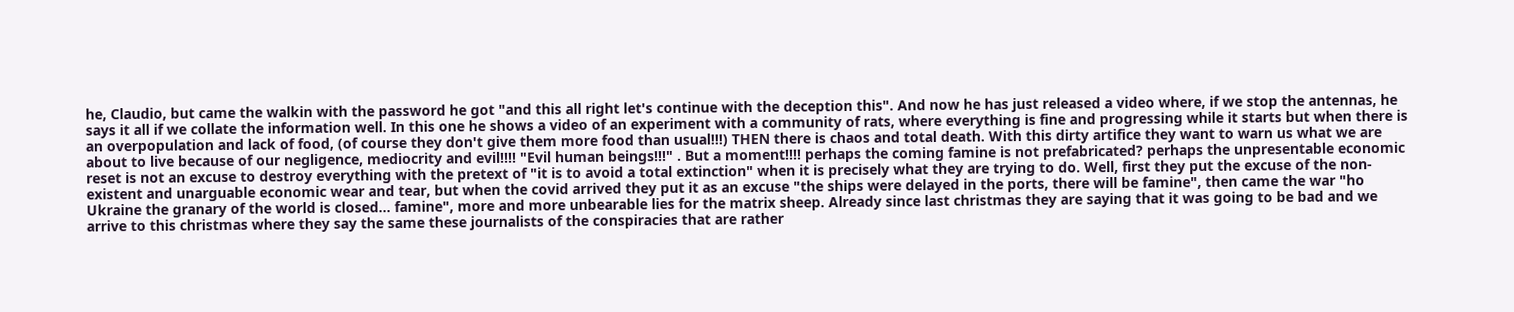he, Claudio, but came the walkin with the password he got "and this all right let's continue with the deception this". And now he has just released a video where, if we stop the antennas, he says it all if we collate the information well. In this one he shows a video of an experiment with a community of rats, where everything is fine and progressing while it starts but when there is an overpopulation and lack of food, (of course they don't give them more food than usual!!!) THEN there is chaos and total death. With this dirty artifice they want to warn us what we are about to live because of our negligence, mediocrity and evil!!!! "Evil human beings!!!" . But a moment!!!! perhaps the coming famine is not prefabricated? perhaps the unpresentable economic reset is not an excuse to destroy everything with the pretext of "it is to avoid a total extinction" when it is precisely what they are trying to do. Well, first they put the excuse of the non-existent and unarguable economic wear and tear, but when the covid arrived they put it as an excuse "the ships were delayed in the ports, there will be famine", then came the war "ho Ukraine the granary of the world is closed… famine", more and more unbearable lies for the matrix sheep. Already since last christmas they are saying that it was going to be bad and we arrive to this christmas where they say the same these journalists of the conspiracies that are rather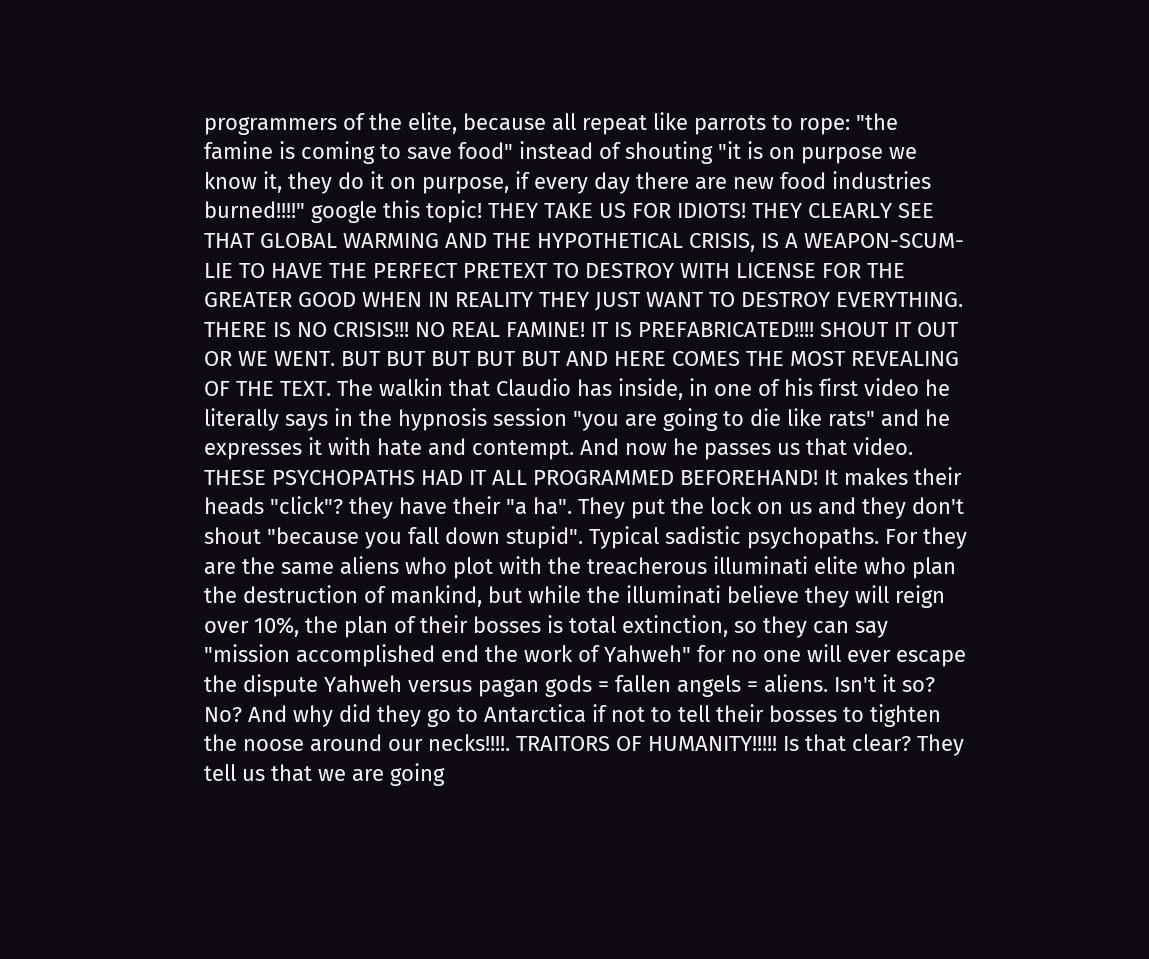programmers of the elite, because all repeat like parrots to rope: "the famine is coming to save food" instead of shouting "it is on purpose we know it, they do it on purpose, if every day there are new food industries burned!!!!" google this topic! THEY TAKE US FOR IDIOTS! THEY CLEARLY SEE THAT GLOBAL WARMING AND THE HYPOTHETICAL CRISIS, IS A WEAPON-SCUM-LIE TO HAVE THE PERFECT PRETEXT TO DESTROY WITH LICENSE FOR THE GREATER GOOD WHEN IN REALITY THEY JUST WANT TO DESTROY EVERYTHING. THERE IS NO CRISIS!!! NO REAL FAMINE! IT IS PREFABRICATED!!!! SHOUT IT OUT OR WE WENT. BUT BUT BUT BUT BUT AND HERE COMES THE MOST REVEALING OF THE TEXT. The walkin that Claudio has inside, in one of his first video he literally says in the hypnosis session "you are going to die like rats" and he expresses it with hate and contempt. And now he passes us that video. THESE PSYCHOPATHS HAD IT ALL PROGRAMMED BEFOREHAND! It makes their heads "click"? they have their "a ha". They put the lock on us and they don't shout "because you fall down stupid". Typical sadistic psychopaths. For they are the same aliens who plot with the treacherous illuminati elite who plan the destruction of mankind, but while the illuminati believe they will reign over 10%, the plan of their bosses is total extinction, so they can say "mission accomplished end the work of Yahweh" for no one will ever escape the dispute Yahweh versus pagan gods = fallen angels = aliens. Isn't it so? No? And why did they go to Antarctica if not to tell their bosses to tighten the noose around our necks!!!!. TRAITORS OF HUMANITY!!!!! Is that clear? They tell us that we are going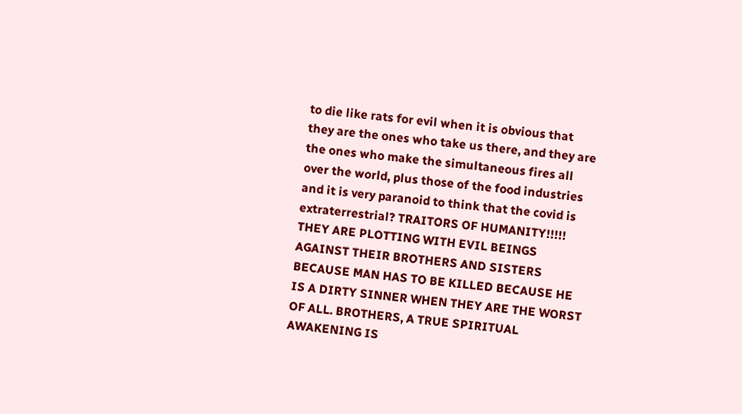to die like rats for evil when it is obvious that they are the ones who take us there, and they are the ones who make the simultaneous fires all over the world, plus those of the food industries and it is very paranoid to think that the covid is extraterrestrial? TRAITORS OF HUMANITY!!!!! THEY ARE PLOTTING WITH EVIL BEINGS AGAINST THEIR BROTHERS AND SISTERS BECAUSE MAN HAS TO BE KILLED BECAUSE HE IS A DIRTY SINNER WHEN THEY ARE THE WORST OF ALL. BROTHERS, A TRUE SPIRITUAL AWAKENING IS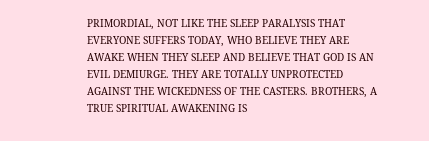PRIMORDIAL, NOT LIKE THE SLEEP PARALYSIS THAT EVERYONE SUFFERS TODAY, WHO BELIEVE THEY ARE AWAKE WHEN THEY SLEEP AND BELIEVE THAT GOD IS AN EVIL DEMIURGE. THEY ARE TOTALLY UNPROTECTED AGAINST THE WICKEDNESS OF THE CASTERS. BROTHERS, A TRUE SPIRITUAL AWAKENING IS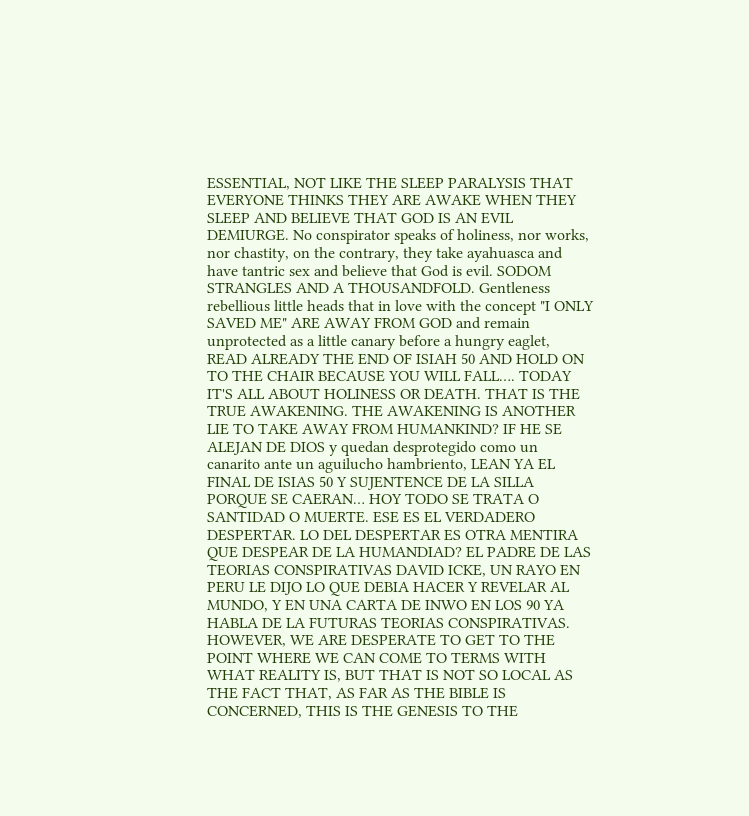ESSENTIAL, NOT LIKE THE SLEEP PARALYSIS THAT EVERYONE THINKS THEY ARE AWAKE WHEN THEY SLEEP AND BELIEVE THAT GOD IS AN EVIL DEMIURGE. No conspirator speaks of holiness, nor works, nor chastity, on the contrary, they take ayahuasca and have tantric sex and believe that God is evil. SODOM STRANGLES AND A THOUSANDFOLD. Gentleness rebellious little heads that in love with the concept "I ONLY SAVED ME" ARE AWAY FROM GOD and remain unprotected as a little canary before a hungry eaglet, READ ALREADY THE END OF ISIAH 50 AND HOLD ON TO THE CHAIR BECAUSE YOU WILL FALL…. TODAY IT'S ALL ABOUT HOLINESS OR DEATH. THAT IS THE TRUE AWAKENING. THE AWAKENING IS ANOTHER LIE TO TAKE AWAY FROM HUMANKIND? IF HE SE ALEJAN DE DIOS y quedan desprotegido como un canarito ante un aguilucho hambriento, LEAN YA EL FINAL DE ISIAS 50 Y SUJENTENCE DE LA SILLA PORQUE SE CAERAN… HOY TODO SE TRATA O SANTIDAD O MUERTE. ESE ES EL VERDADERO DESPERTAR. LO DEL DESPERTAR ES OTRA MENTIRA QUE DESPEAR DE LA HUMANDIAD? EL PADRE DE LAS TEORIAS CONSPIRATIVAS DAVID ICKE, UN RAYO EN PERU LE DIJO LO QUE DEBIA HACER Y REVELAR AL MUNDO, Y EN UNA CARTA DE INWO EN LOS 90 YA HABLA DE LA FUTURAS TEORIAS CONSPIRATIVAS. HOWEVER, WE ARE DESPERATE TO GET TO THE POINT WHERE WE CAN COME TO TERMS WITH WHAT REALITY IS, BUT THAT IS NOT SO LOCAL AS THE FACT THAT, AS FAR AS THE BIBLE IS CONCERNED, THIS IS THE GENESIS TO THE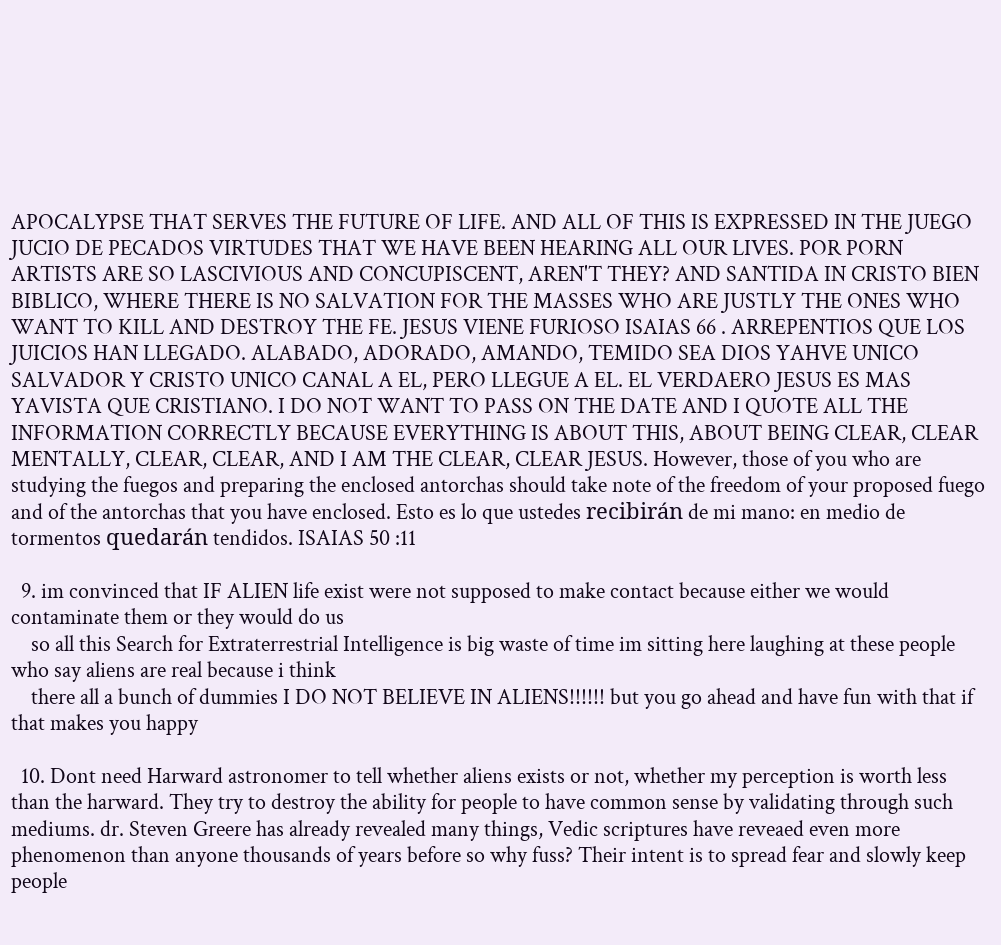APOCALYPSE THAT SERVES THE FUTURE OF LIFE. AND ALL OF THIS IS EXPRESSED IN THE JUEGO JUCIO DE PECADOS VIRTUDES THAT WE HAVE BEEN HEARING ALL OUR LIVES. POR PORN ARTISTS ARE SO LASCIVIOUS AND CONCUPISCENT, AREN'T THEY? AND SANTIDA IN CRISTO BIEN BIBLICO, WHERE THERE IS NO SALVATION FOR THE MASSES WHO ARE JUSTLY THE ONES WHO WANT TO KILL AND DESTROY THE FE. JESUS VIENE FURIOSO ISAIAS 66 . ARREPENTIOS QUE LOS JUICIOS HAN LLEGADO. ALABADO, ADORADO, AMANDO, TEMIDO SEA DIOS YAHVE UNICO SALVADOR Y CRISTO UNICO CANAL A EL, PERO LLEGUE A EL. EL VERDAERO JESUS ES MAS YAVISTA QUE CRISTIANO. I DO NOT WANT TO PASS ON THE DATE AND I QUOTE ALL THE INFORMATION CORRECTLY BECAUSE EVERYTHING IS ABOUT THIS, ABOUT BEING CLEAR, CLEAR MENTALLY, CLEAR, CLEAR, AND I AM THE CLEAR, CLEAR JESUS. However, those of you who are studying the fuegos and preparing the enclosed antorchas should take note of the freedom of your proposed fuego and of the antorchas that you have enclosed. Esto es lo que ustedes recibirán de mi mano: en medio de tormentos quedarán tendidos. ISAIAS 50 :11

  9. im convinced that IF ALIEN life exist were not supposed to make contact because either we would contaminate them or they would do us
    so all this Search for Extraterrestrial Intelligence is big waste of time im sitting here laughing at these people who say aliens are real because i think
    there all a bunch of dummies I DO NOT BELIEVE IN ALIENS!!!!!! but you go ahead and have fun with that if that makes you happy

  10. Dont need Harward astronomer to tell whether aliens exists or not, whether my perception is worth less than the harward. They try to destroy the ability for people to have common sense by validating through such mediums. dr. Steven Greere has already revealed many things, Vedic scriptures have reveaed even more phenomenon than anyone thousands of years before so why fuss? Their intent is to spread fear and slowly keep people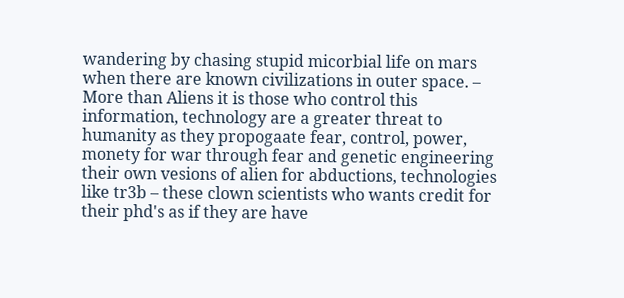wandering by chasing stupid micorbial life on mars when there are known civilizations in outer space. – More than Aliens it is those who control this information, technology are a greater threat to humanity as they propogaate fear, control, power, monety for war through fear and genetic engineering their own vesions of alien for abductions, technologies like tr3b – these clown scientists who wants credit for their phd's as if they are have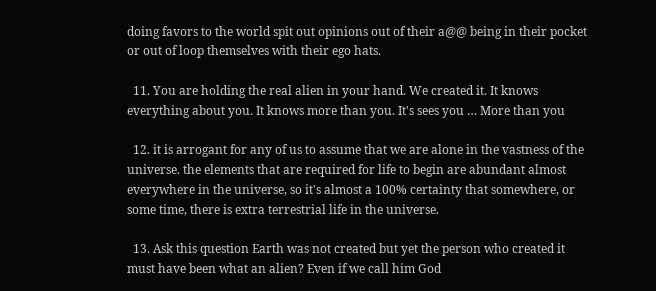doing favors to the world spit out opinions out of their a@@ being in their pocket or out of loop themselves with their ego hats.

  11. You are holding the real alien in your hand. We created it. It knows everything about you. It knows more than you. It's sees you … More than you

  12. it is arrogant for any of us to assume that we are alone in the vastness of the universe. the elements that are required for life to begin are abundant almost everywhere in the universe, so it's almost a 100% certainty that somewhere, or some time, there is extra terrestrial life in the universe.

  13. Ask this question Earth was not created but yet the person who created it must have been what an alien? Even if we call him God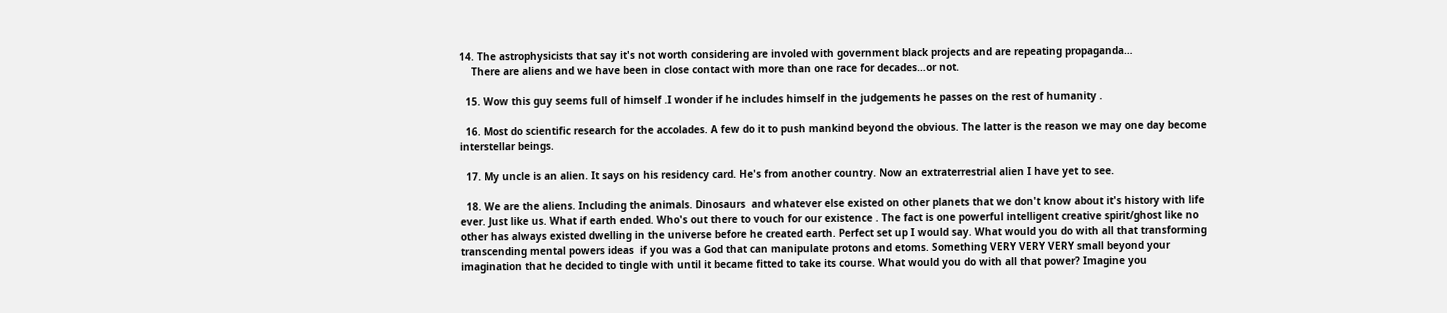14. The astrophysicists that say it's not worth considering are involed with government black projects and are repeating propaganda…
    There are aliens and we have been in close contact with more than one race for decades…or not.

  15. Wow this guy seems full of himself .I wonder if he includes himself in the judgements he passes on the rest of humanity .

  16. Most do scientific research for the accolades. A few do it to push mankind beyond the obvious. The latter is the reason we may one day become interstellar beings.

  17. My uncle is an alien. It says on his residency card. He's from another country. Now an extraterrestrial alien I have yet to see.

  18. We are the aliens. Including the animals. Dinosaurs  and whatever else existed on other planets that we don't know about it's history with life ever. Just like us. What if earth ended. Who's out there to vouch for our existence . The fact is one powerful intelligent creative spirit/ghost like no other has always existed dwelling in the universe before he created earth. Perfect set up I would say. What would you do with all that transforming transcending mental powers ideas  if you was a God that can manipulate protons and etoms. Something VERY VERY VERY small beyond your imagination that he decided to tingle with until it became fitted to take its course. What would you do with all that power? Imagine you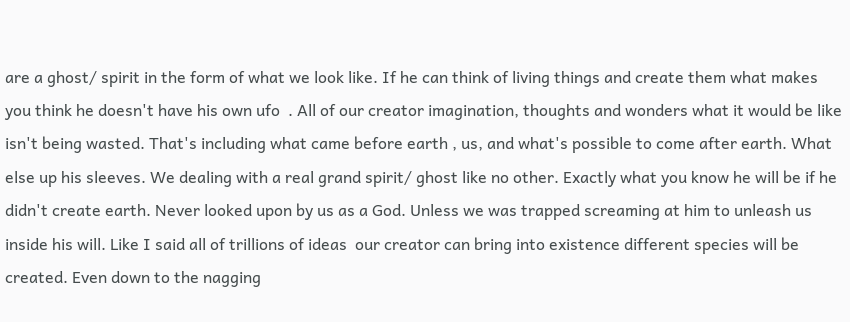are a ghost/ spirit in the form of what we look like. If he can think of living things and create them what makes you think he doesn't have his own ufo  . All of our creator imagination, thoughts and wonders what it would be like isn't being wasted. That's including what came before earth , us, and what's possible to come after earth. What else up his sleeves. We dealing with a real grand spirit/ ghost like no other. Exactly what you know he will be if he didn't create earth. Never looked upon by us as a God. Unless we was trapped screaming at him to unleash us inside his will. Like I said all of trillions of ideas  our creator can bring into existence different species will be created. Even down to the nagging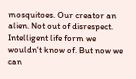mosquitoes. Our creator an alien. Not out of disrespect. Intelligent life form we wouldn't know of. But now we can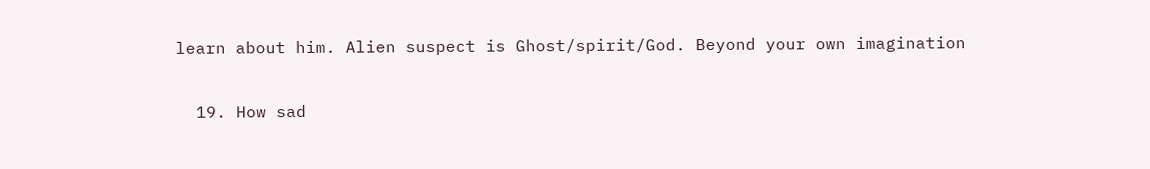learn about him. Alien suspect is Ghost/spirit/God. Beyond your own imagination

  19. How sad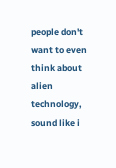people don't want to even think about alien technology, sound like i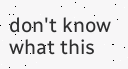don't know what this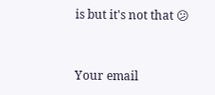is but it's not that 😕


Your email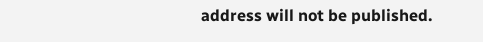address will not be published.